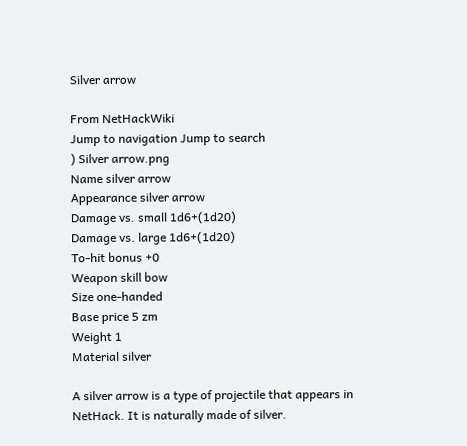Silver arrow

From NetHackWiki
Jump to navigation Jump to search
) Silver arrow.png
Name silver arrow
Appearance silver arrow
Damage vs. small 1d6+(1d20)
Damage vs. large 1d6+(1d20)
To-hit bonus +0
Weapon skill bow
Size one-handed
Base price 5 zm
Weight 1
Material silver

A silver arrow is a type of projectile that appears in NetHack. It is naturally made of silver.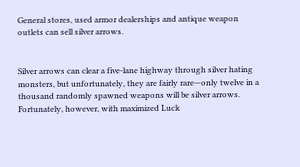General stores, used armor dealerships and antique weapon outlets can sell silver arrows.


Silver arrows can clear a five-lane highway through silver hating monsters, but unfortunately, they are fairly rare—only twelve in a thousand randomly spawned weapons will be silver arrows. Fortunately, however, with maximized Luck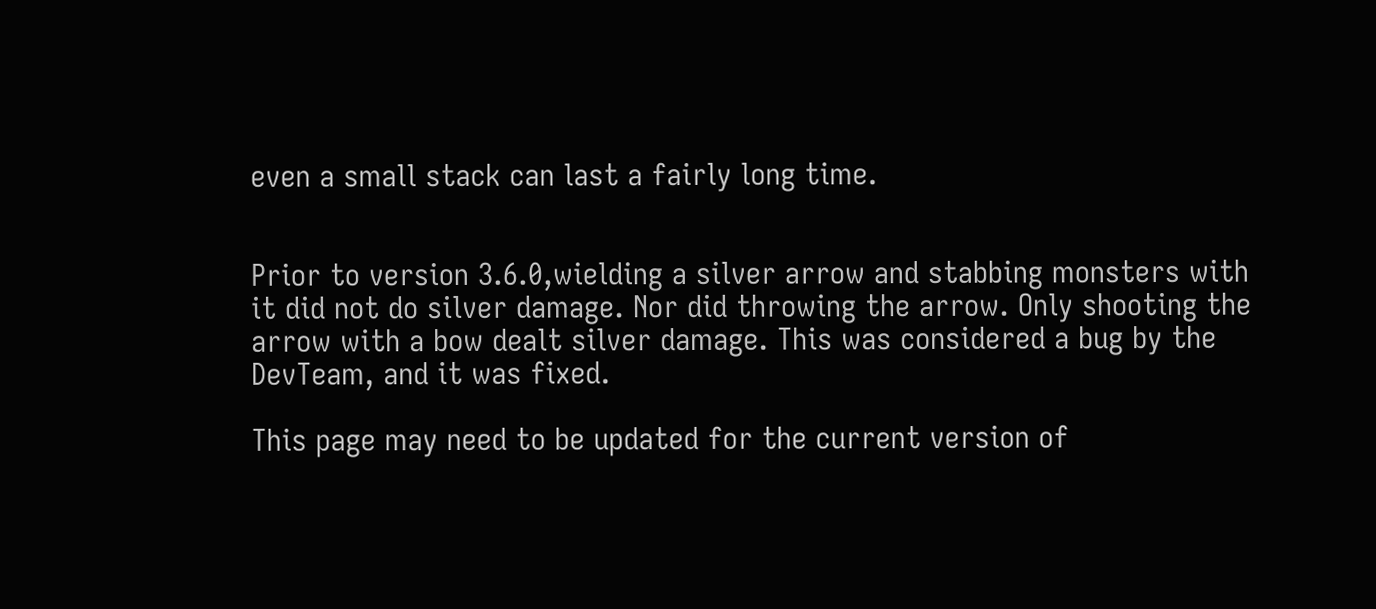even a small stack can last a fairly long time.


Prior to version 3.6.0,wielding a silver arrow and stabbing monsters with it did not do silver damage. Nor did throwing the arrow. Only shooting the arrow with a bow dealt silver damage. This was considered a bug by the DevTeam, and it was fixed.

This page may need to be updated for the current version of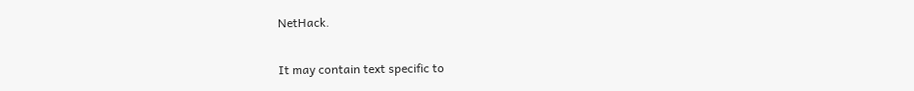NetHack.

It may contain text specific to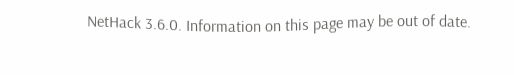NetHack 3.6.0. Information on this page may be out of date.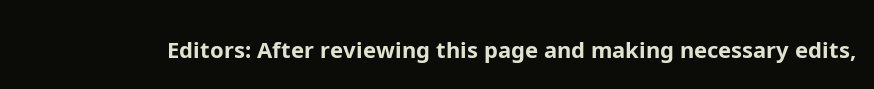Editors: After reviewing this page and making necessary edits,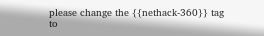please change the {{nethack-360}} tag to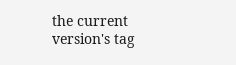the current version's tag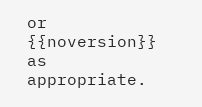or {{noversion}} as appropriate.